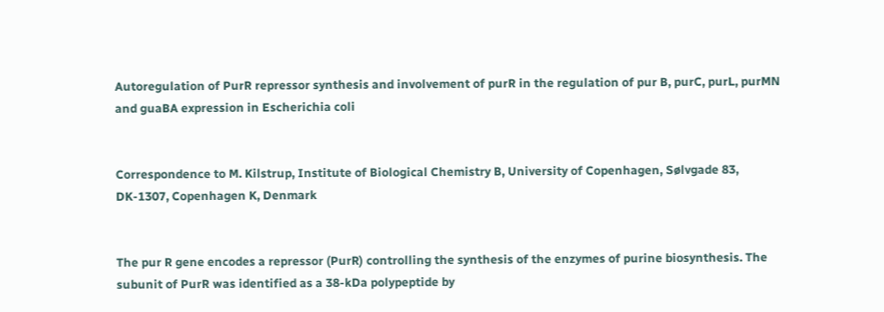Autoregulation of PurR repressor synthesis and involvement of purR in the regulation of pur B, purC, purL, purMN and guaBA expression in Escherichia coli


Correspondence to M. Kilstrup, Institute of Biological Chemistry B, University of Copenhagen, Sølvgade 83, DK-1307, Copenhagen K, Denmark


The pur R gene encodes a repressor (PurR) controlling the synthesis of the enzymes of purine biosynthesis. The subunit of PurR was identified as a 38-kDa polypeptide by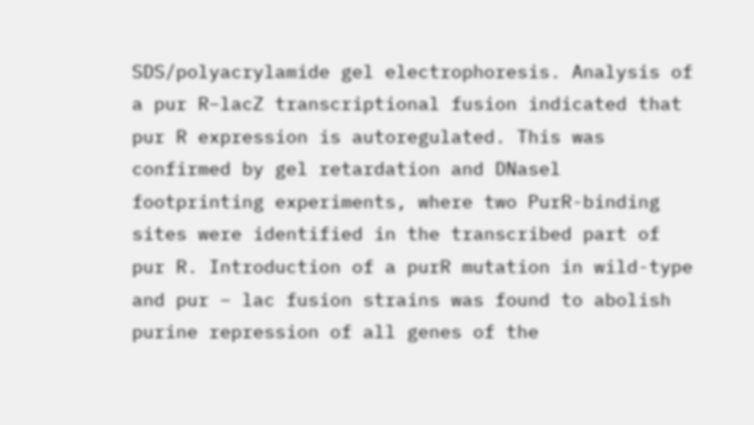SDS/polyacrylamide gel electrophoresis. Analysis of a pur R–lacZ transcriptional fusion indicated that pur R expression is autoregulated. This was confirmed by gel retardation and DNasel footprinting experiments, where two PurR-binding sites were identified in the transcribed part of pur R. Introduction of a purR mutation in wild-type and pur – lac fusion strains was found to abolish purine repression of all genes of the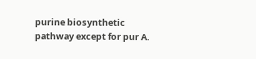purine biosynthetic pathway except for pur A.